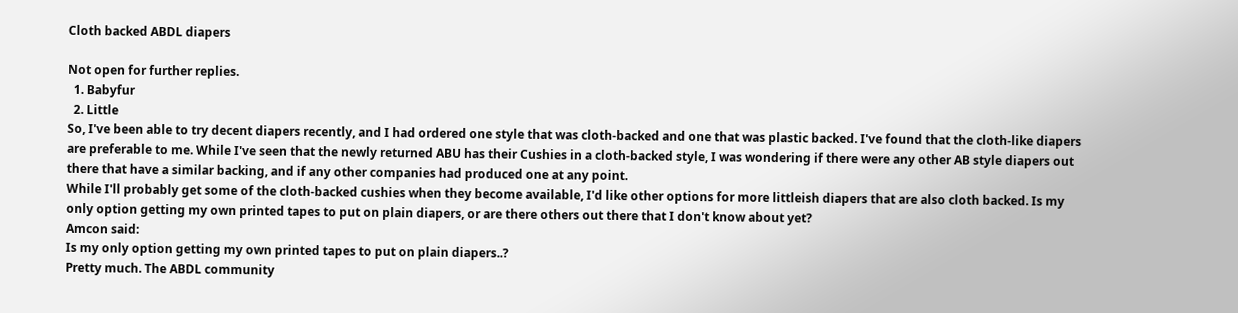Cloth backed ABDL diapers

Not open for further replies.
  1. Babyfur
  2. Little
So, I've been able to try decent diapers recently, and I had ordered one style that was cloth-backed and one that was plastic backed. I've found that the cloth-like diapers are preferable to me. While I've seen that the newly returned ABU has their Cushies in a cloth-backed style, I was wondering if there were any other AB style diapers out there that have a similar backing, and if any other companies had produced one at any point.
While I'll probably get some of the cloth-backed cushies when they become available, I'd like other options for more littleish diapers that are also cloth backed. Is my only option getting my own printed tapes to put on plain diapers, or are there others out there that I don't know about yet?
Amcon said:
Is my only option getting my own printed tapes to put on plain diapers..?
Pretty much. The ABDL community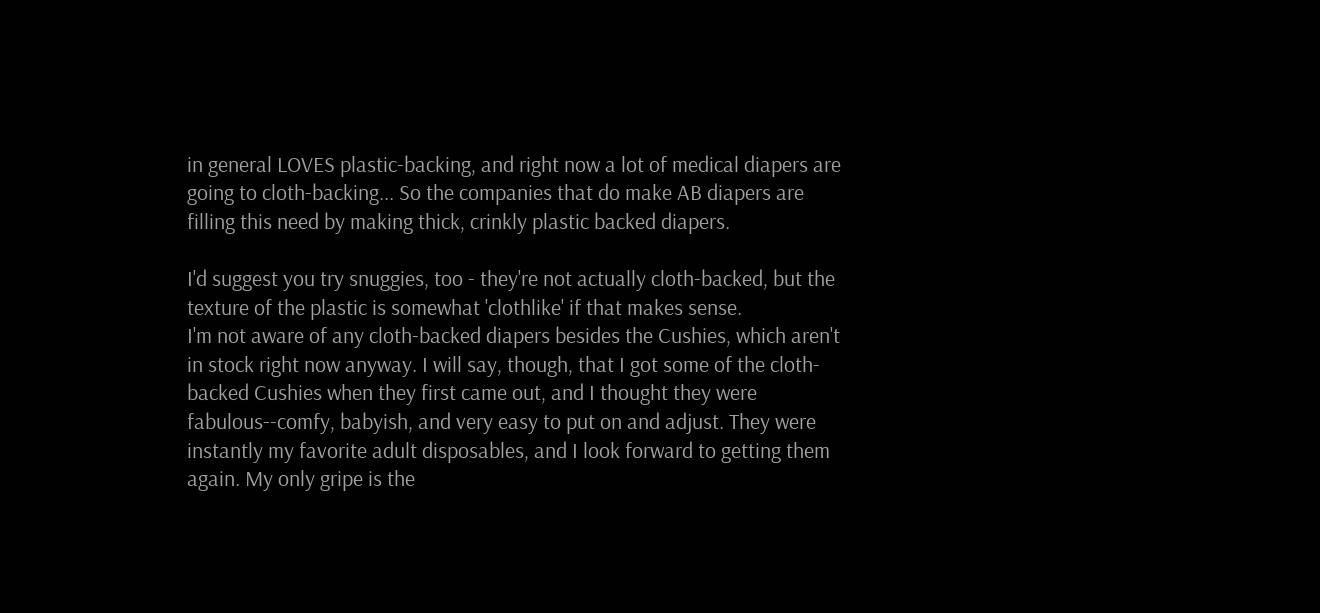in general LOVES plastic-backing, and right now a lot of medical diapers are going to cloth-backing... So the companies that do make AB diapers are filling this need by making thick, crinkly plastic backed diapers.

I'd suggest you try snuggies, too - they're not actually cloth-backed, but the texture of the plastic is somewhat 'clothlike' if that makes sense.
I'm not aware of any cloth-backed diapers besides the Cushies, which aren't in stock right now anyway. I will say, though, that I got some of the cloth-backed Cushies when they first came out, and I thought they were fabulous--comfy, babyish, and very easy to put on and adjust. They were instantly my favorite adult disposables, and I look forward to getting them again. My only gripe is the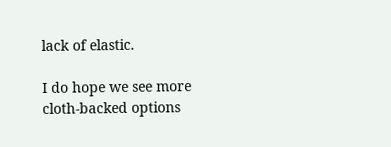lack of elastic.

I do hope we see more cloth-backed options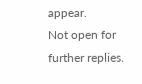appear.
Not open for further replies.